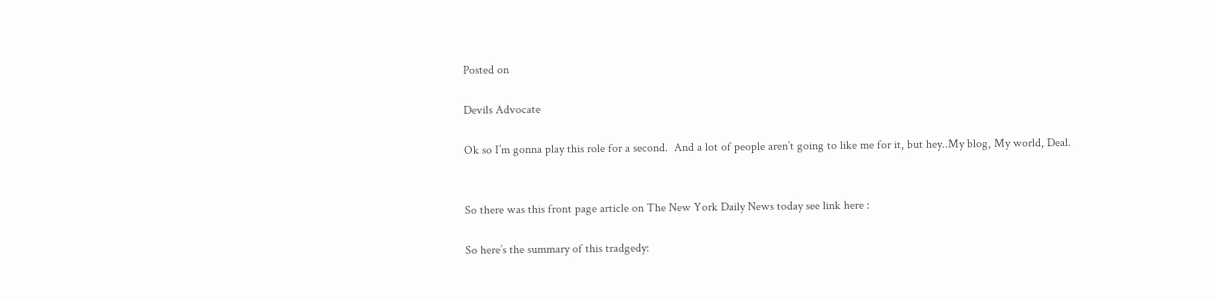Posted on

Devils Advocate

Ok so I’m gonna play this role for a second.  And a lot of people aren’t going to like me for it, but hey..My blog, My world, Deal.


So there was this front page article on The New York Daily News today see link here :

So here’s the summary of this tradgedy: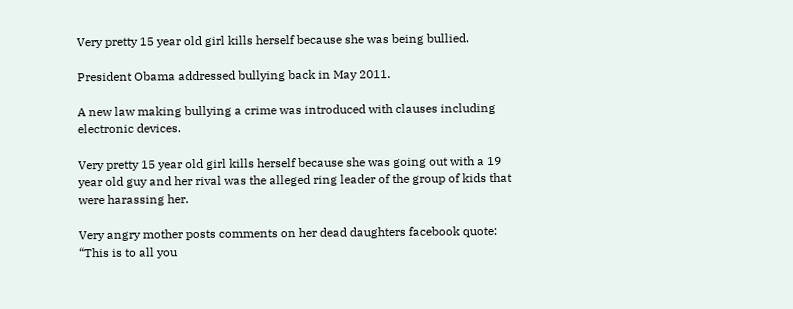Very pretty 15 year old girl kills herself because she was being bullied.

President Obama addressed bullying back in May 2011.

A new law making bullying a crime was introduced with clauses including electronic devices.

Very pretty 15 year old girl kills herself because she was going out with a 19 year old guy and her rival was the alleged ring leader of the group of kids that were harassing her.

Very angry mother posts comments on her dead daughters facebook quote:  “This is to all you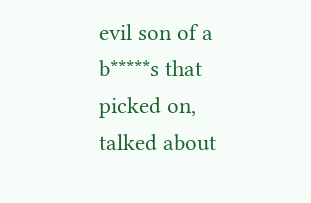evil son of a b*****s that picked on, talked about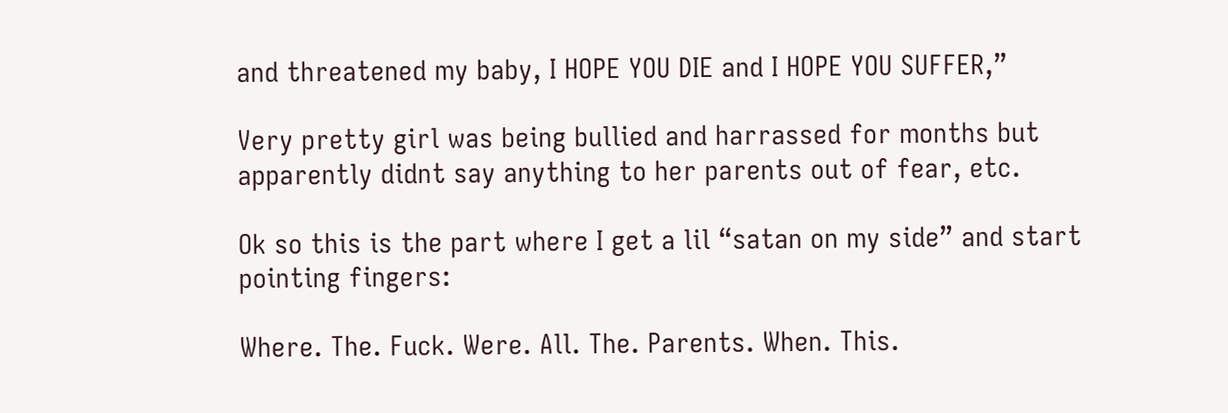and threatened my baby, I HOPE YOU DIE and I HOPE YOU SUFFER,”

Very pretty girl was being bullied and harrassed for months but apparently didnt say anything to her parents out of fear, etc.

Ok so this is the part where I get a lil “satan on my side” and start pointing fingers:

Where. The. Fuck. Were. All. The. Parents. When. This.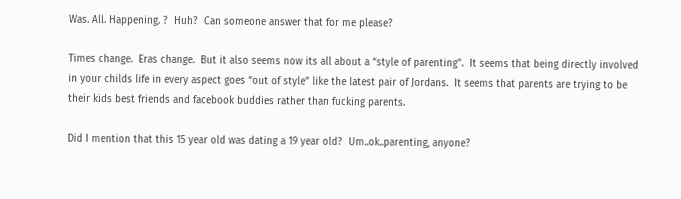Was. All. Happening. ?  Huh?  Can someone answer that for me please?

Times change.  Eras change.  But it also seems now its all about a “style of parenting”.  It seems that being directly involved in your childs life in every aspect goes “out of style” like the latest pair of Jordans.  It seems that parents are trying to be their kids best friends and facebook buddies rather than fucking parents.

Did I mention that this 15 year old was dating a 19 year old?  Um..ok..parenting, anyone?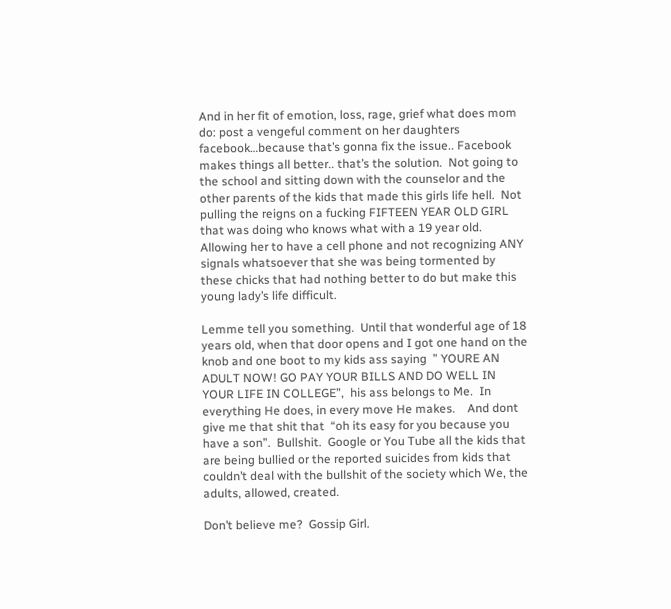And in her fit of emotion, loss, rage, grief what does mom do: post a vengeful comment on her daughters facebook…because that’s gonna fix the issue.. Facebook makes things all better.. that’s the solution.  Not going to the school and sitting down with the counselor and the other parents of the kids that made this girls life hell.  Not pulling the reigns on a fucking FIFTEEN YEAR OLD GIRL that was doing who knows what with a 19 year old.  Allowing her to have a cell phone and not recognizing ANY signals whatsoever that she was being tormented by these chicks that had nothing better to do but make this young lady’s life difficult.

Lemme tell you something.  Until that wonderful age of 18 years old, when that door opens and I got one hand on the knob and one boot to my kids ass saying  ” YOURE AN ADULT NOW! GO PAY YOUR BILLS AND DO WELL IN YOUR LIFE IN COLLEGE”,  his ass belongs to Me.  In everything He does, in every move He makes.    And dont give me that shit that  “oh its easy for you because you have a son”.  Bullshit.  Google or You Tube all the kids that are being bullied or the reported suicides from kids that couldn’t deal with the bullshit of the society which We, the adults, allowed, created.

Don’t believe me?  Gossip Girl.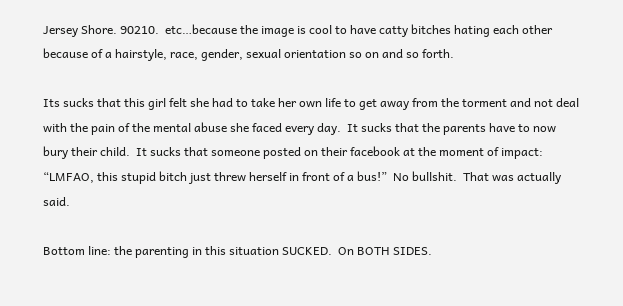Jersey Shore. 90210.  etc…because the image is cool to have catty bitches hating each other because of a hairstyle, race, gender, sexual orientation so on and so forth.

Its sucks that this girl felt she had to take her own life to get away from the torment and not deal with the pain of the mental abuse she faced every day.  It sucks that the parents have to now bury their child.  It sucks that someone posted on their facebook at the moment of impact: “LMFAO, this stupid bitch just threw herself in front of a bus!”  No bullshit.  That was actually said.

Bottom line: the parenting in this situation SUCKED.  On BOTH SIDES.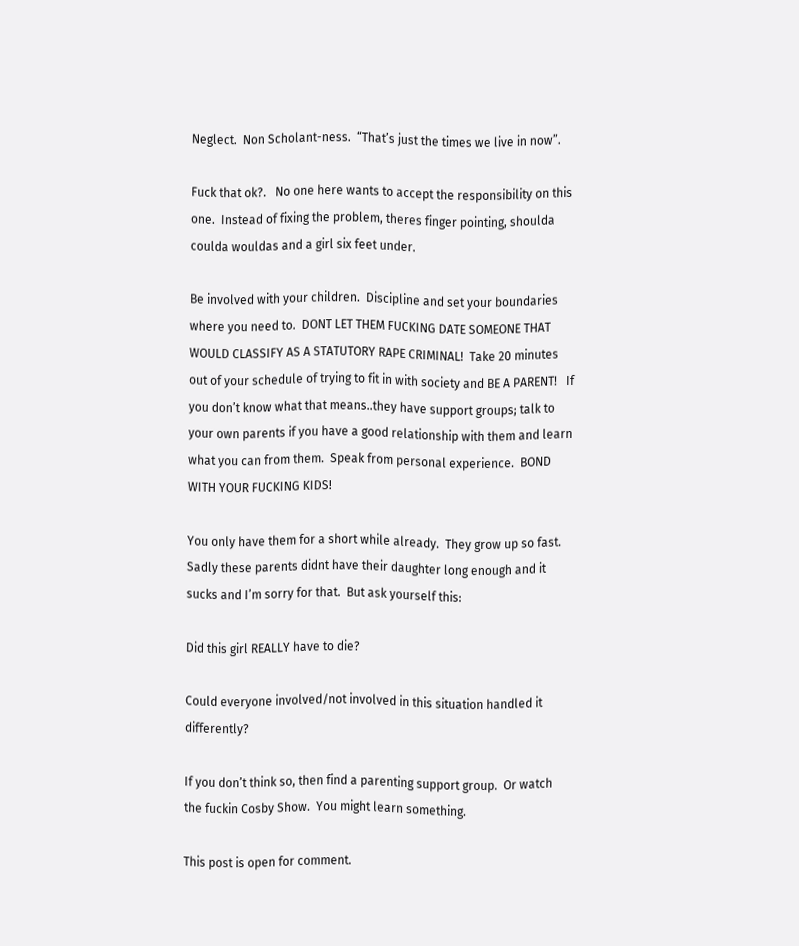Neglect.  Non Scholant-ness.  “That’s just the times we live in now”.

Fuck that ok?.   No one here wants to accept the responsibility on this one.  Instead of fixing the problem, theres finger pointing, shoulda coulda wouldas and a girl six feet under.

Be involved with your children.  Discipline and set your boundaries where you need to.  DONT LET THEM FUCKING DATE SOMEONE THAT WOULD CLASSIFY AS A STATUTORY RAPE CRIMINAL!  Take 20 minutes out of your schedule of trying to fit in with society and BE A PARENT!   If you don’t know what that means..they have support groups; talk to your own parents if you have a good relationship with them and learn what you can from them.  Speak from personal experience.  BOND WITH YOUR FUCKING KIDS!

You only have them for a short while already.  They grow up so fast.  Sadly these parents didnt have their daughter long enough and it sucks and I’m sorry for that.  But ask yourself this:

Did this girl REALLY have to die?

Could everyone involved/not involved in this situation handled it differently?

If you don’t think so, then find a parenting support group.  Or watch the fuckin Cosby Show.  You might learn something.

This post is open for comment.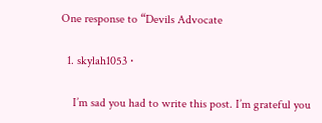One response to “Devils Advocate

  1. skylah1053 ⋅

    I’m sad you had to write this post. I’m grateful you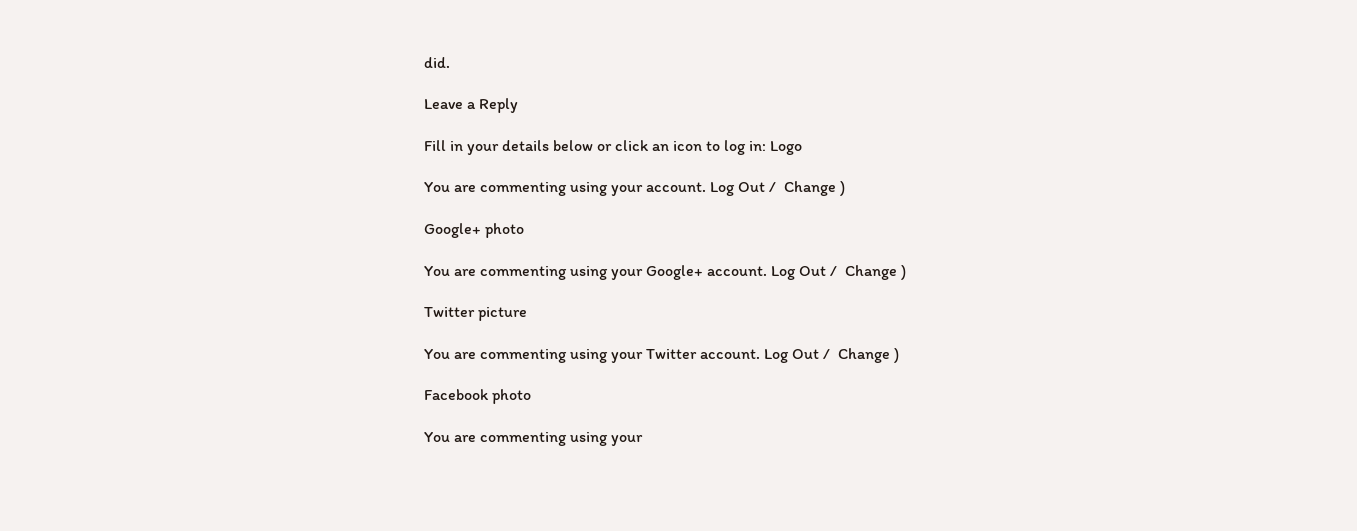did.

Leave a Reply

Fill in your details below or click an icon to log in: Logo

You are commenting using your account. Log Out /  Change )

Google+ photo

You are commenting using your Google+ account. Log Out /  Change )

Twitter picture

You are commenting using your Twitter account. Log Out /  Change )

Facebook photo

You are commenting using your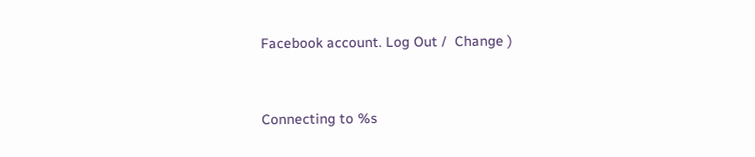Facebook account. Log Out /  Change )


Connecting to %s